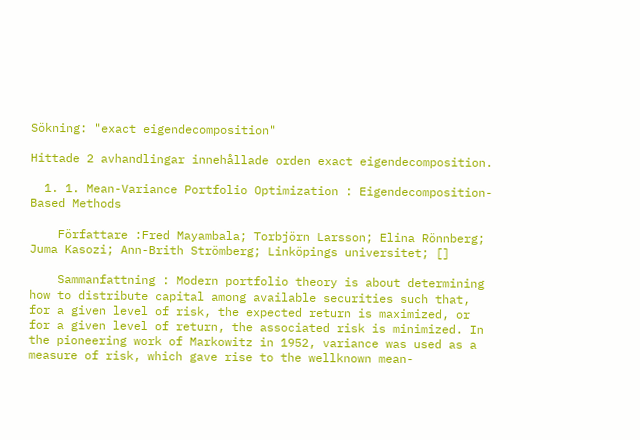Sökning: "exact eigendecomposition"

Hittade 2 avhandlingar innehållade orden exact eigendecomposition.

  1. 1. Mean-Variance Portfolio Optimization : Eigendecomposition-Based Methods

    Författare :Fred Mayambala; Torbjörn Larsson; Elina Rönnberg; Juma Kasozi; Ann-Brith Strömberg; Linköpings universitet; []

    Sammanfattning : Modern portfolio theory is about determining how to distribute capital among available securities such that, for a given level of risk, the expected return is maximized, or for a given level of return, the associated risk is minimized. In the pioneering work of Markowitz in 1952, variance was used as a measure of risk, which gave rise to the wellknown mean-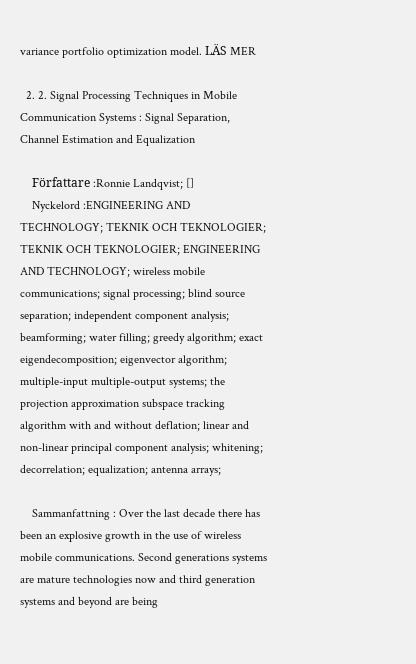variance portfolio optimization model. LÄS MER

  2. 2. Signal Processing Techniques in Mobile Communication Systems : Signal Separation, Channel Estimation and Equalization

    Författare :Ronnie Landqvist; []
    Nyckelord :ENGINEERING AND TECHNOLOGY; TEKNIK OCH TEKNOLOGIER; TEKNIK OCH TEKNOLOGIER; ENGINEERING AND TECHNOLOGY; wireless mobile communications; signal processing; blind source separation; independent component analysis; beamforming; water filling; greedy algorithm; exact eigendecomposition; eigenvector algorithm; multiple-input multiple-output systems; the projection approximation subspace tracking algorithm with and without deflation; linear and non-linear principal component analysis; whitening; decorrelation; equalization; antenna arrays;

    Sammanfattning : Over the last decade there has been an explosive growth in the use of wireless mobile communications. Second generations systems are mature technologies now and third generation systems and beyond are being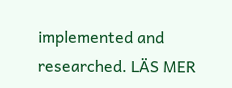implemented and researched. LÄS MER